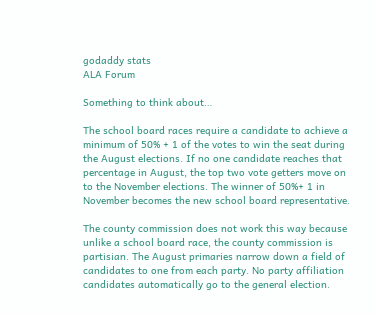godaddy stats
ALA Forum

Something to think about…

The school board races require a candidate to achieve a minimum of 50% + 1 of the votes to win the seat during the August elections. If no one candidate reaches that percentage in August, the top two vote getters move on to the November elections. The winner of 50%+ 1 in November becomes the new school board representative.

The county commission does not work this way because unlike a school board race, the county commission is partisian. The August primaries narrow down a field of candidates to one from each party. No party affiliation candidates automatically go to the general election.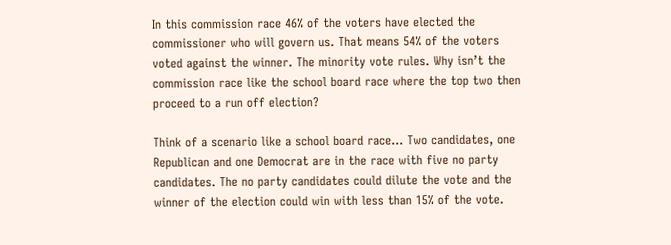In this commission race 46% of the voters have elected the commissioner who will govern us. That means 54% of the voters voted against the winner. The minority vote rules. Why isn’t the commission race like the school board race where the top two then proceed to a run off election?

Think of a scenario like a school board race… Two candidates, one Republican and one Democrat are in the race with five no party candidates. The no party candidates could dilute the vote and the winner of the election could win with less than 15% of the vote.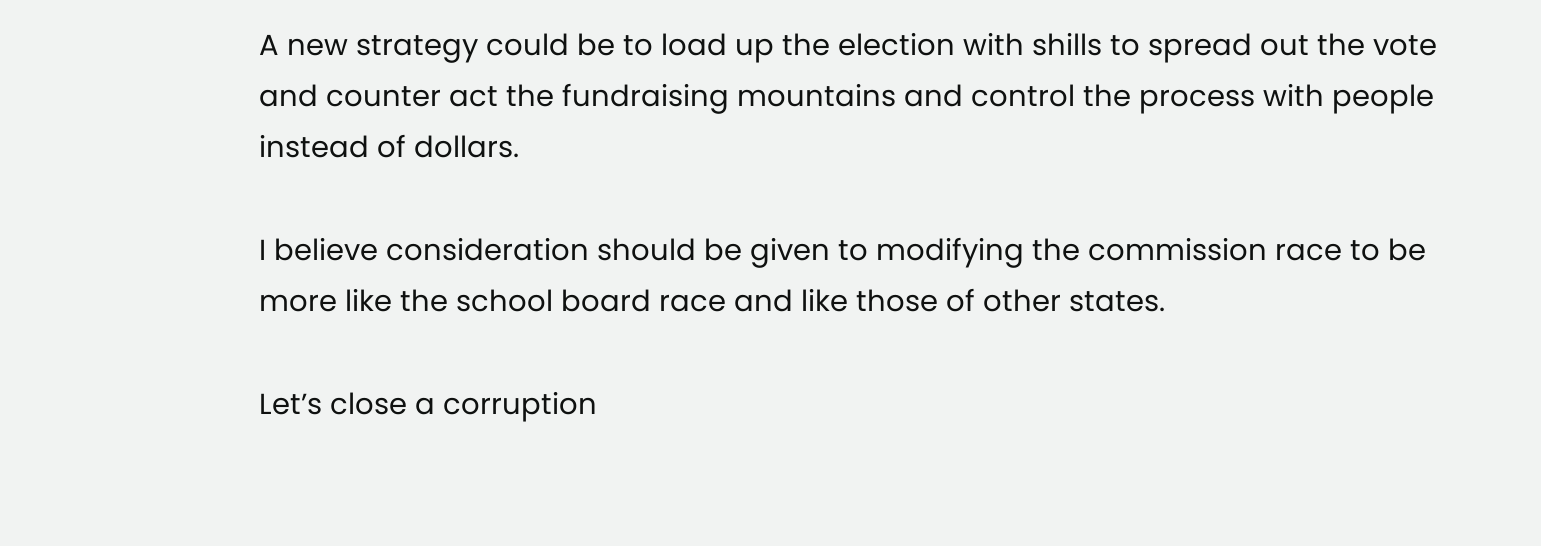A new strategy could be to load up the election with shills to spread out the vote and counter act the fundraising mountains and control the process with people instead of dollars.

I believe consideration should be given to modifying the commission race to be more like the school board race and like those of other states.

Let’s close a corruption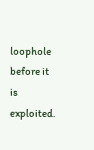loophole before it is exploited.